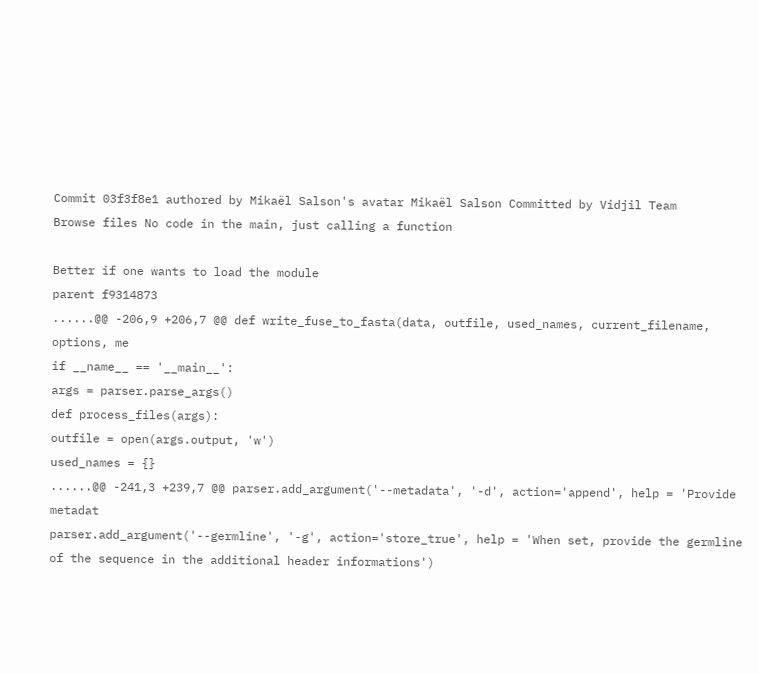Commit 03f3f8e1 authored by Mikaël Salson's avatar Mikaël Salson Committed by Vidjil Team
Browse files No code in the main, just calling a function

Better if one wants to load the module
parent f9314873
......@@ -206,9 +206,7 @@ def write_fuse_to_fasta(data, outfile, used_names, current_filename, options, me
if __name__ == '__main__':
args = parser.parse_args()
def process_files(args):
outfile = open(args.output, 'w')
used_names = {}
......@@ -241,3 +239,7 @@ parser.add_argument('--metadata', '-d', action='append', help = 'Provide metadat
parser.add_argument('--germline', '-g', action='store_true', help = 'When set, provide the germline of the sequence in the additional header informations')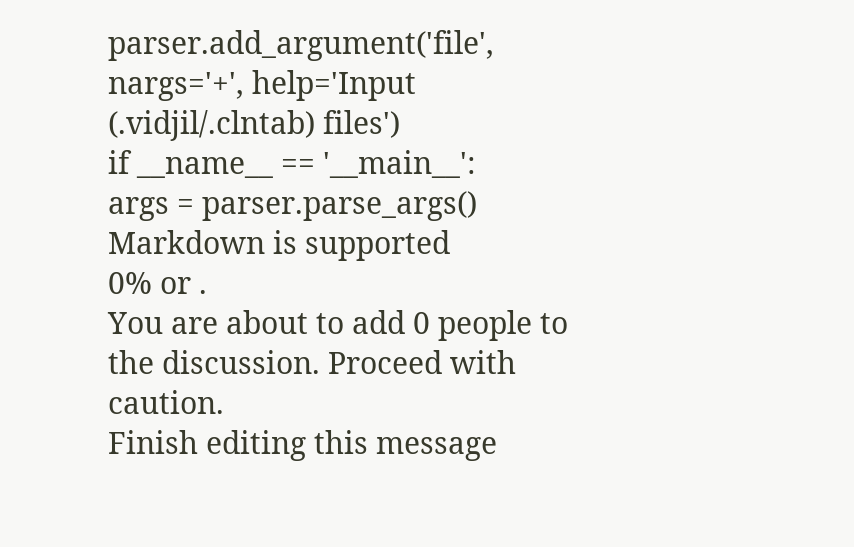parser.add_argument('file', nargs='+', help='Input (.vidjil/.clntab) files')
if __name__ == '__main__':
args = parser.parse_args()
Markdown is supported
0% or .
You are about to add 0 people to the discussion. Proceed with caution.
Finish editing this message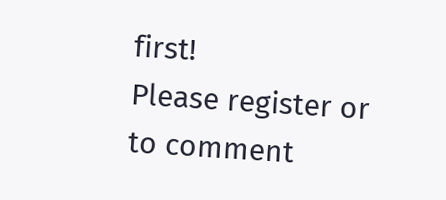first!
Please register or to comment